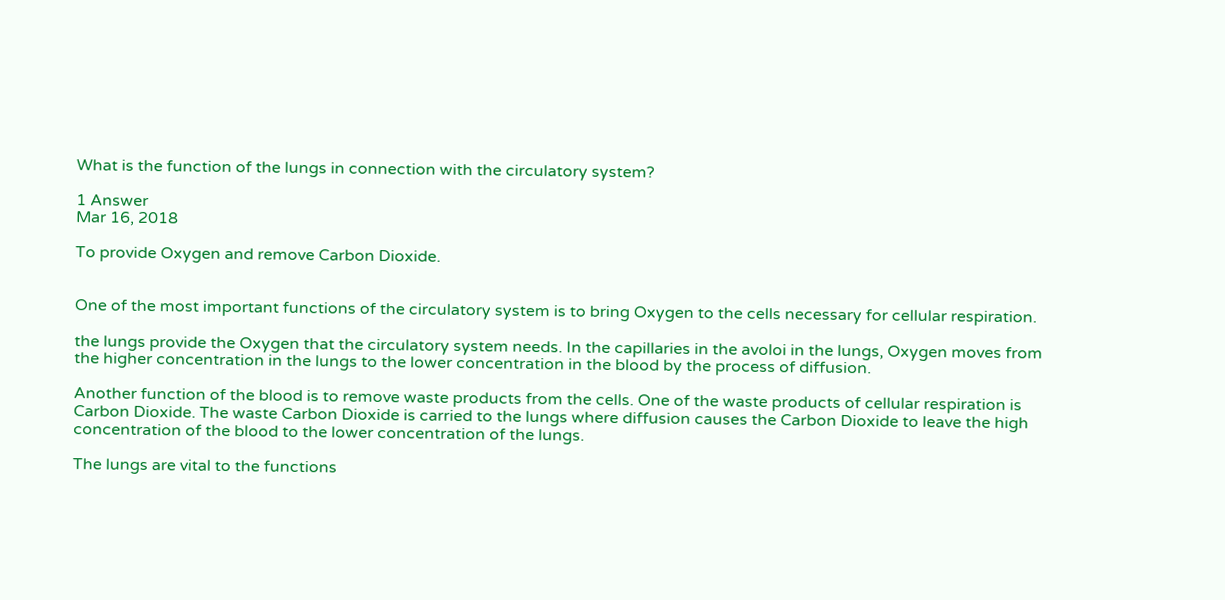What is the function of the lungs in connection with the circulatory system?

1 Answer
Mar 16, 2018

To provide Oxygen and remove Carbon Dioxide.


One of the most important functions of the circulatory system is to bring Oxygen to the cells necessary for cellular respiration.

the lungs provide the Oxygen that the circulatory system needs. In the capillaries in the avoloi in the lungs, Oxygen moves from the higher concentration in the lungs to the lower concentration in the blood by the process of diffusion.

Another function of the blood is to remove waste products from the cells. One of the waste products of cellular respiration is Carbon Dioxide. The waste Carbon Dioxide is carried to the lungs where diffusion causes the Carbon Dioxide to leave the high concentration of the blood to the lower concentration of the lungs.

The lungs are vital to the functions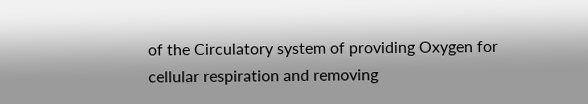of the Circulatory system of providing Oxygen for cellular respiration and removing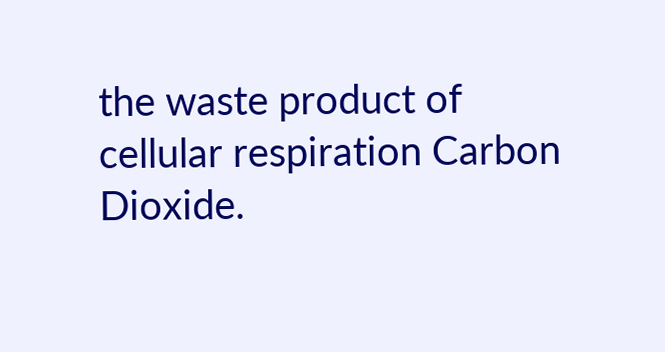the waste product of cellular respiration Carbon Dioxide.